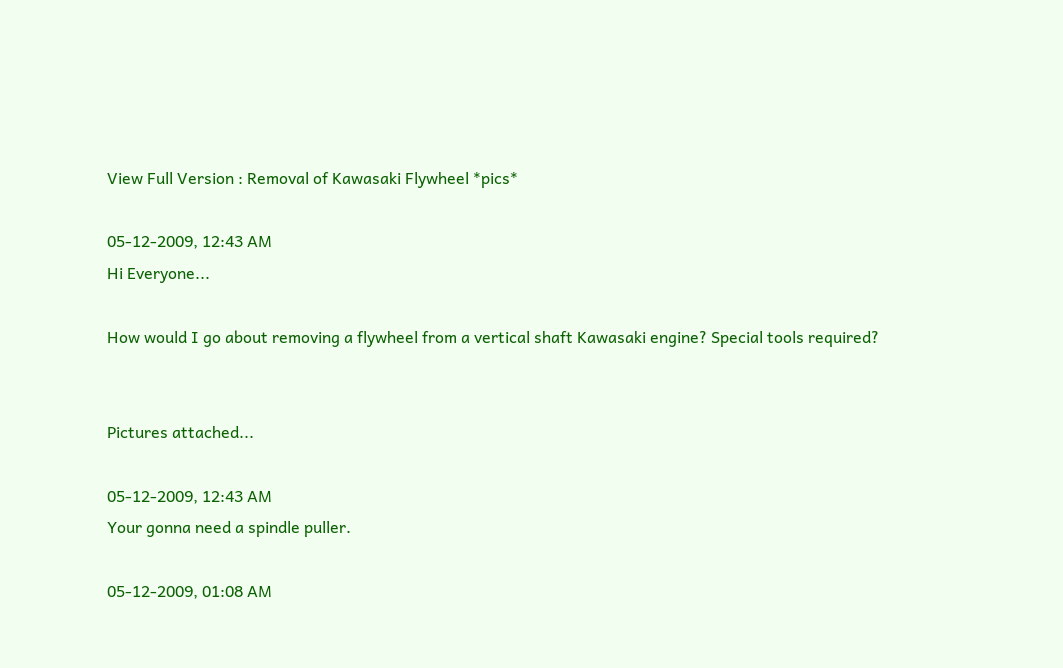View Full Version : Removal of Kawasaki Flywheel *pics*

05-12-2009, 12:43 AM
Hi Everyone...

How would I go about removing a flywheel from a vertical shaft Kawasaki engine? Special tools required?


Pictures attached...

05-12-2009, 12:43 AM
Your gonna need a spindle puller.

05-12-2009, 01:08 AM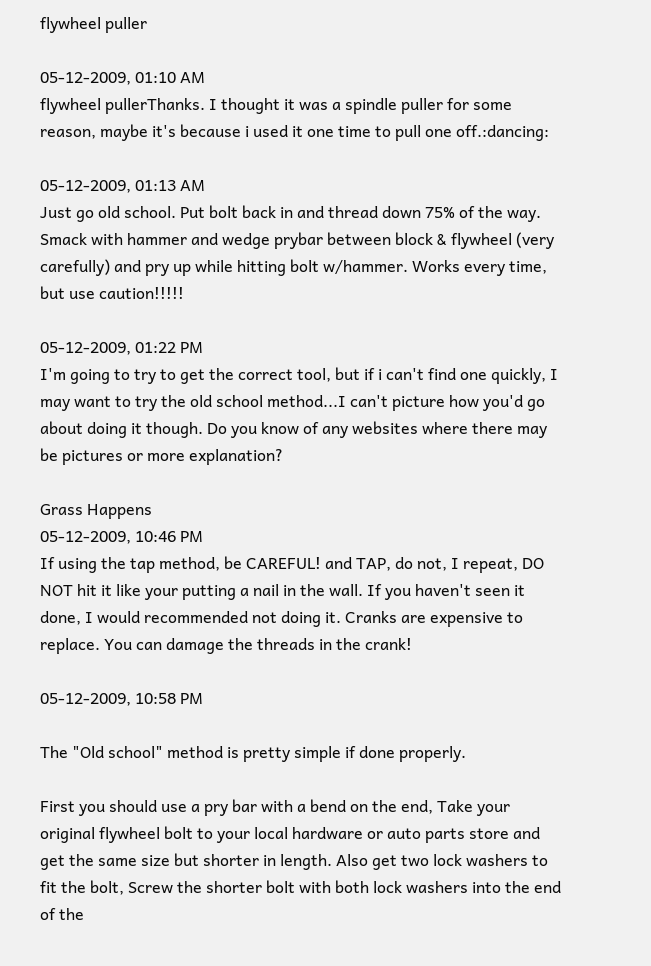flywheel puller

05-12-2009, 01:10 AM
flywheel pullerThanks. I thought it was a spindle puller for some reason, maybe it's because i used it one time to pull one off.:dancing:

05-12-2009, 01:13 AM
Just go old school. Put bolt back in and thread down 75% of the way. Smack with hammer and wedge prybar between block & flywheel (very carefully) and pry up while hitting bolt w/hammer. Works every time, but use caution!!!!!

05-12-2009, 01:22 PM
I'm going to try to get the correct tool, but if i can't find one quickly, I may want to try the old school method...I can't picture how you'd go about doing it though. Do you know of any websites where there may be pictures or more explanation?

Grass Happens
05-12-2009, 10:46 PM
If using the tap method, be CAREFUL! and TAP, do not, I repeat, DO NOT hit it like your putting a nail in the wall. If you haven't seen it done, I would recommended not doing it. Cranks are expensive to replace. You can damage the threads in the crank!

05-12-2009, 10:58 PM

The "Old school" method is pretty simple if done properly.

First you should use a pry bar with a bend on the end, Take your original flywheel bolt to your local hardware or auto parts store and get the same size but shorter in length. Also get two lock washers to fit the bolt, Screw the shorter bolt with both lock washers into the end of the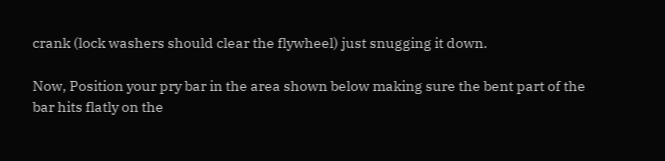crank (lock washers should clear the flywheel) just snugging it down.

Now, Position your pry bar in the area shown below making sure the bent part of the bar hits flatly on the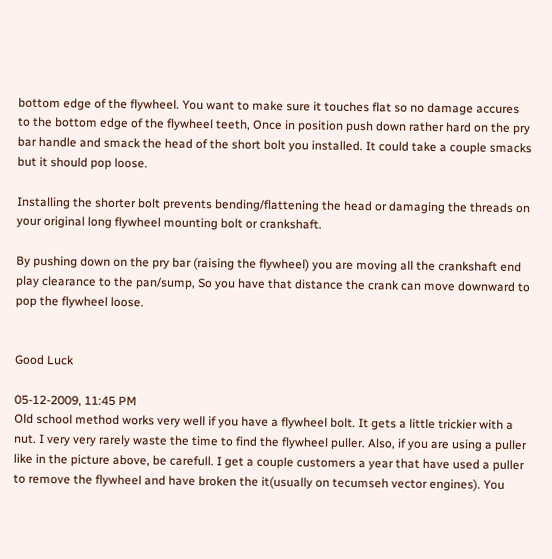bottom edge of the flywheel. You want to make sure it touches flat so no damage accures to the bottom edge of the flywheel teeth, Once in position push down rather hard on the pry bar handle and smack the head of the short bolt you installed. It could take a couple smacks but it should pop loose.

Installing the shorter bolt prevents bending/flattening the head or damaging the threads on your original long flywheel mounting bolt or crankshaft.

By pushing down on the pry bar (raising the flywheel) you are moving all the crankshaft end play clearance to the pan/sump, So you have that distance the crank can move downward to pop the flywheel loose.


Good Luck

05-12-2009, 11:45 PM
Old school method works very well if you have a flywheel bolt. It gets a little trickier with a nut. I very very rarely waste the time to find the flywheel puller. Also, if you are using a puller like in the picture above, be carefull. I get a couple customers a year that have used a puller to remove the flywheel and have broken the it(usually on tecumseh vector engines). You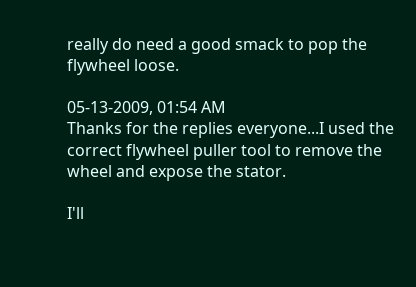really do need a good smack to pop the flywheel loose.

05-13-2009, 01:54 AM
Thanks for the replies everyone...I used the correct flywheel puller tool to remove the wheel and expose the stator.

I'll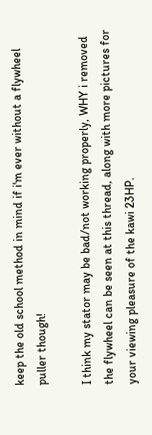keep the old school method in mind if i'm ever without a flywheel puller though!

I think my stator may be bad/not working properly, WHY i removed the flywheel can be seen at this thread, along with more pictures for your viewing pleasure of the kawi 23HP.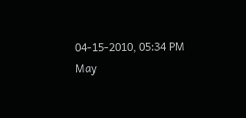04-15-2010, 05:34 PM
May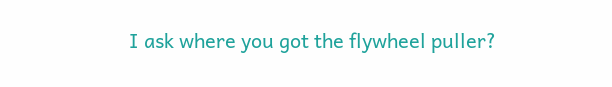I ask where you got the flywheel puller?